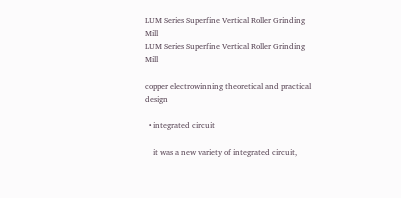LUM Series Superfine Vertical Roller Grinding Mill
LUM Series Superfine Vertical Roller Grinding Mill

copper electrowinning theoretical and practical design

  • integrated circuit

    it was a new variety of integrated circuit,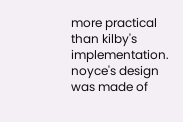more practical than kilby's implementation. noyce's design was made of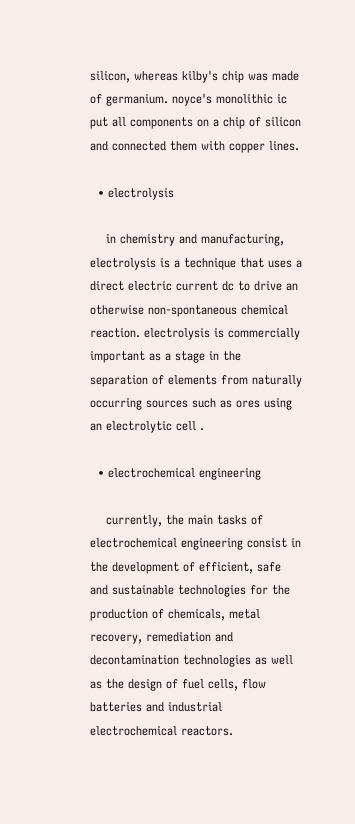silicon, whereas kilby's chip was made of germanium. noyce's monolithic ic put all components on a chip of silicon and connected them with copper lines.

  • electrolysis

    in chemistry and manufacturing, electrolysis is a technique that uses a direct electric current dc to drive an otherwise non-spontaneous chemical reaction. electrolysis is commercially important as a stage in the separation of elements from naturally occurring sources such as ores using an electrolytic cell .

  • electrochemical engineering

    currently, the main tasks of electrochemical engineering consist in the development of efficient, safe and sustainable technologies for the production of chemicals, metal recovery, remediation and decontamination technologies as well as the design of fuel cells, flow batteries and industrial electrochemical reactors.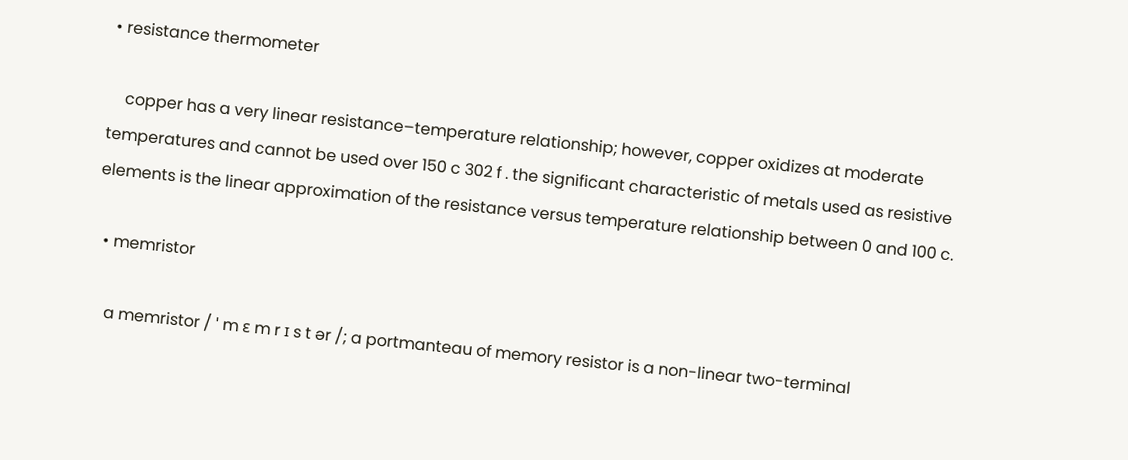• resistance thermometer

    copper has a very linear resistance–temperature relationship; however, copper oxidizes at moderate temperatures and cannot be used over 150 c 302 f . the significant characteristic of metals used as resistive elements is the linear approximation of the resistance versus temperature relationship between 0 and 100 c.

  • memristor

    a memristor / ˈ m ɛ m r ɪ s t ər /; a portmanteau of memory resistor is a non-linear two-terminal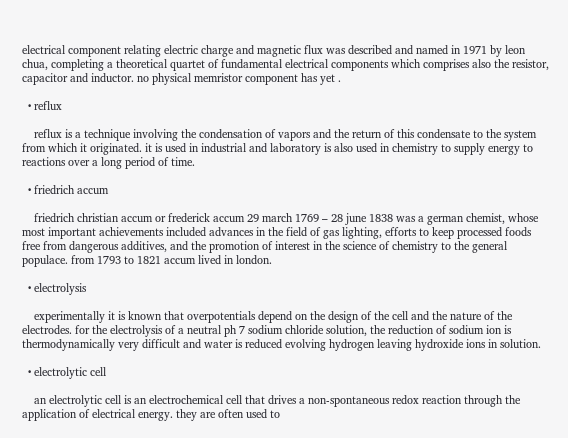electrical component relating electric charge and magnetic flux was described and named in 1971 by leon chua, completing a theoretical quartet of fundamental electrical components which comprises also the resistor, capacitor and inductor. no physical memristor component has yet .

  • reflux

    reflux is a technique involving the condensation of vapors and the return of this condensate to the system from which it originated. it is used in industrial and laboratory is also used in chemistry to supply energy to reactions over a long period of time.

  • friedrich accum

    friedrich christian accum or frederick accum 29 march 1769 – 28 june 1838 was a german chemist, whose most important achievements included advances in the field of gas lighting, efforts to keep processed foods free from dangerous additives, and the promotion of interest in the science of chemistry to the general populace. from 1793 to 1821 accum lived in london.

  • electrolysis

    experimentally it is known that overpotentials depend on the design of the cell and the nature of the electrodes. for the electrolysis of a neutral ph 7 sodium chloride solution, the reduction of sodium ion is thermodynamically very difficult and water is reduced evolving hydrogen leaving hydroxide ions in solution.

  • electrolytic cell

    an electrolytic cell is an electrochemical cell that drives a non-spontaneous redox reaction through the application of electrical energy. they are often used to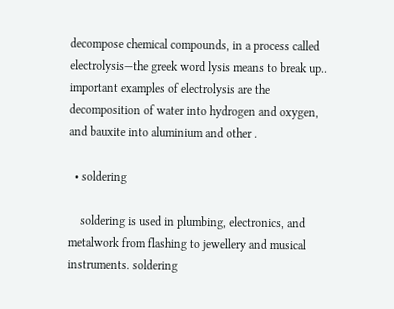decompose chemical compounds, in a process called electrolysis—the greek word lysis means to break up.. important examples of electrolysis are the decomposition of water into hydrogen and oxygen, and bauxite into aluminium and other .

  • soldering

    soldering is used in plumbing, electronics, and metalwork from flashing to jewellery and musical instruments. soldering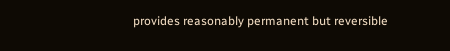provides reasonably permanent but reversible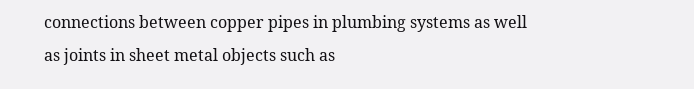connections between copper pipes in plumbing systems as well as joints in sheet metal objects such as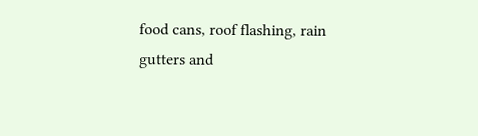food cans, roof flashing, rain gutters and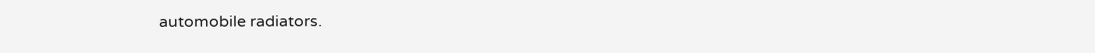automobile radiators.